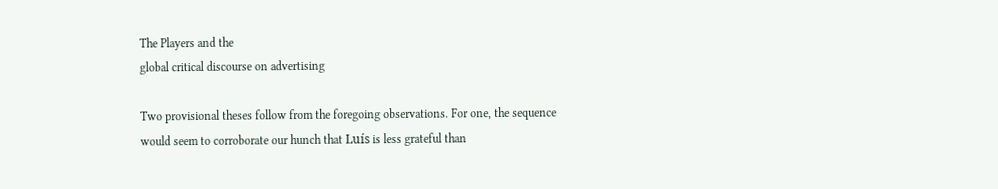The Players and the
global critical discourse on advertising

Two provisional theses follow from the foregoing observations. For one, the sequence would seem to corroborate our hunch that Luís is less grateful than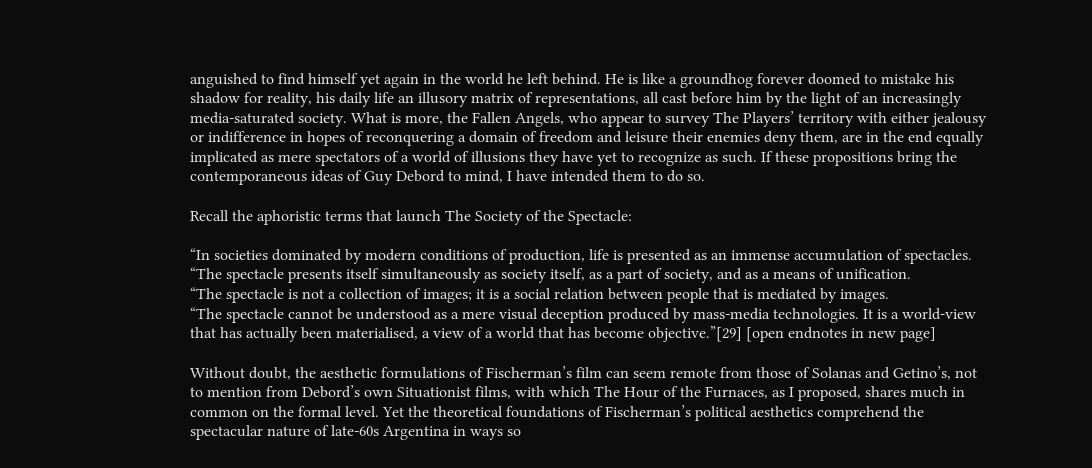anguished to find himself yet again in the world he left behind. He is like a groundhog forever doomed to mistake his shadow for reality, his daily life an illusory matrix of representations, all cast before him by the light of an increasingly media-saturated society. What is more, the Fallen Angels, who appear to survey The Players’ territory with either jealousy or indifference in hopes of reconquering a domain of freedom and leisure their enemies deny them, are in the end equally implicated as mere spectators of a world of illusions they have yet to recognize as such. If these propositions bring the contemporaneous ideas of Guy Debord to mind, I have intended them to do so.

Recall the aphoristic terms that launch The Society of the Spectacle:

“In societies dominated by modern conditions of production, life is presented as an immense accumulation of spectacles.
“The spectacle presents itself simultaneously as society itself, as a part of society, and as a means of unification.
“The spectacle is not a collection of images; it is a social relation between people that is mediated by images.
“The spectacle cannot be understood as a mere visual deception produced by mass-media technologies. It is a world-view that has actually been materialised, a view of a world that has become objective.”[29] [open endnotes in new page]

Without doubt, the aesthetic formulations of Fischerman’s film can seem remote from those of Solanas and Getino’s, not to mention from Debord’s own Situationist films, with which The Hour of the Furnaces, as I proposed, shares much in common on the formal level. Yet the theoretical foundations of Fischerman’s political aesthetics comprehend the spectacular nature of late-60s Argentina in ways so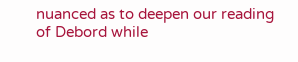nuanced as to deepen our reading of Debord while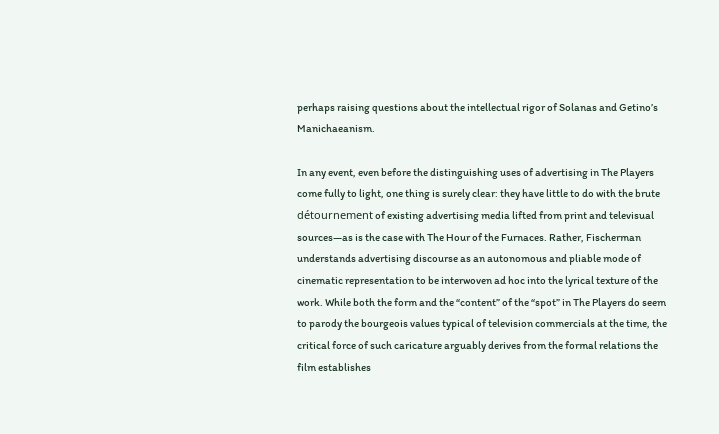perhaps raising questions about the intellectual rigor of Solanas and Getino’s Manichaeanism.

In any event, even before the distinguishing uses of advertising in The Players come fully to light, one thing is surely clear: they have little to do with the brute détournement of existing advertising media lifted from print and televisual sources—as is the case with The Hour of the Furnaces. Rather, Fischerman understands advertising discourse as an autonomous and pliable mode of cinematic representation to be interwoven ad hoc into the lyrical texture of the work. While both the form and the “content” of the “spot” in The Players do seem to parody the bourgeois values typical of television commercials at the time, the critical force of such caricature arguably derives from the formal relations the film establishes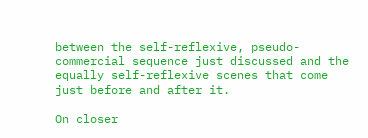between the self-reflexive, pseudo-commercial sequence just discussed and the equally self-reflexive scenes that come just before and after it.

On closer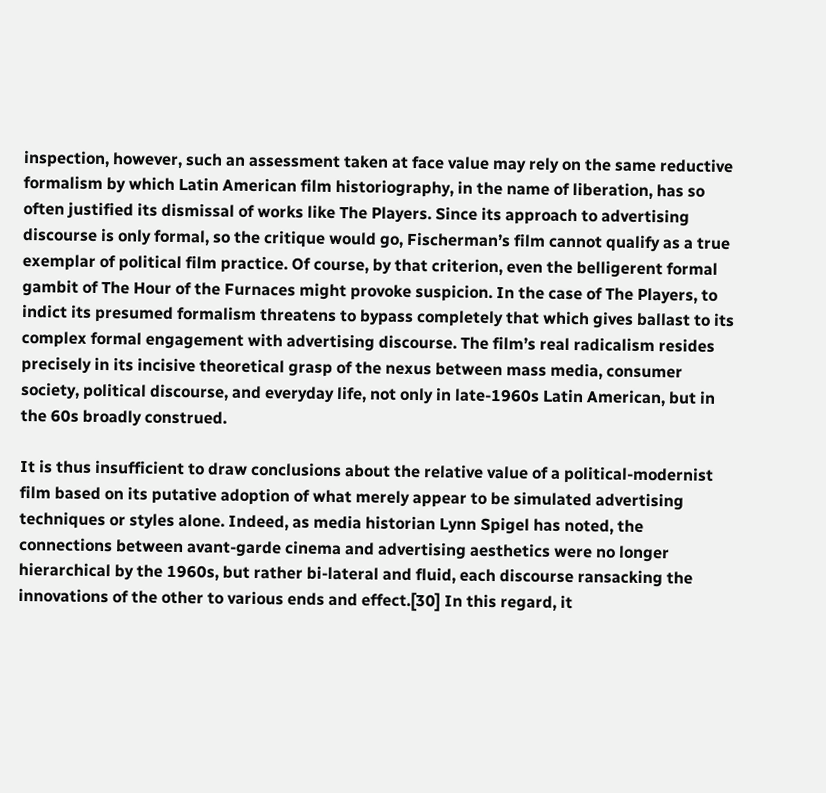inspection, however, such an assessment taken at face value may rely on the same reductive formalism by which Latin American film historiography, in the name of liberation, has so often justified its dismissal of works like The Players. Since its approach to advertising discourse is only formal, so the critique would go, Fischerman’s film cannot qualify as a true exemplar of political film practice. Of course, by that criterion, even the belligerent formal gambit of The Hour of the Furnaces might provoke suspicion. In the case of The Players, to indict its presumed formalism threatens to bypass completely that which gives ballast to its complex formal engagement with advertising discourse. The film’s real radicalism resides precisely in its incisive theoretical grasp of the nexus between mass media, consumer society, political discourse, and everyday life, not only in late-1960s Latin American, but in the 60s broadly construed.

It is thus insufficient to draw conclusions about the relative value of a political-modernist film based on its putative adoption of what merely appear to be simulated advertising techniques or styles alone. Indeed, as media historian Lynn Spigel has noted, the connections between avant-garde cinema and advertising aesthetics were no longer hierarchical by the 1960s, but rather bi-lateral and fluid, each discourse ransacking the innovations of the other to various ends and effect.[30] In this regard, it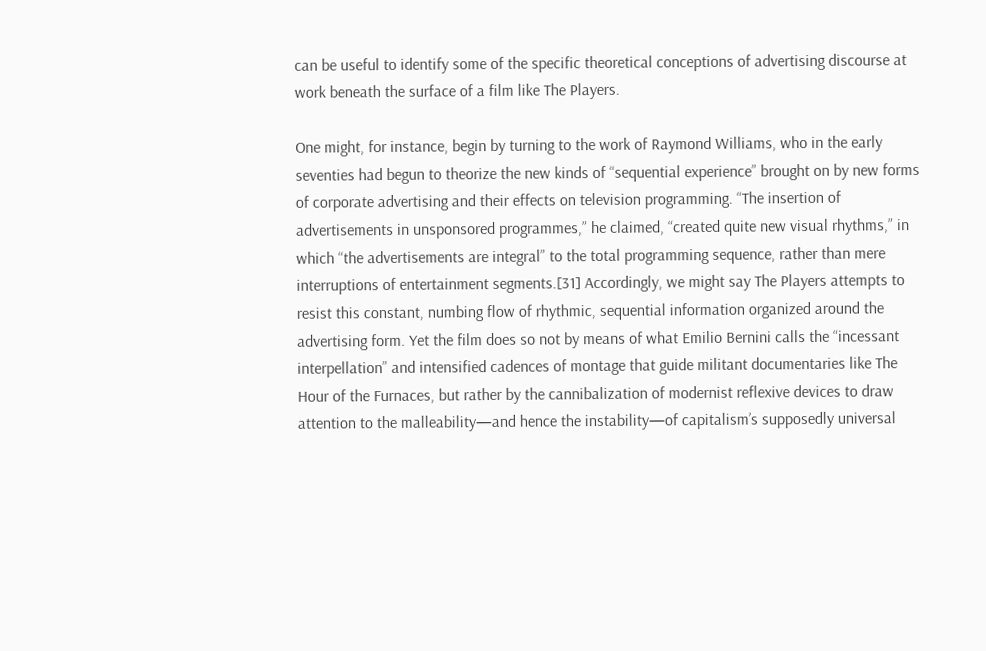can be useful to identify some of the specific theoretical conceptions of advertising discourse at work beneath the surface of a film like The Players.

One might, for instance, begin by turning to the work of Raymond Williams, who in the early seventies had begun to theorize the new kinds of “sequential experience” brought on by new forms of corporate advertising and their effects on television programming. “The insertion of advertisements in unsponsored programmes,” he claimed, “created quite new visual rhythms,” in which “the advertisements are integral” to the total programming sequence, rather than mere interruptions of entertainment segments.[31] Accordingly, we might say The Players attempts to resist this constant, numbing flow of rhythmic, sequential information organized around the advertising form. Yet the film does so not by means of what Emilio Bernini calls the “incessant interpellation” and intensified cadences of montage that guide militant documentaries like The Hour of the Furnaces, but rather by the cannibalization of modernist reflexive devices to draw attention to the malleability—and hence the instability—of capitalism’s supposedly universal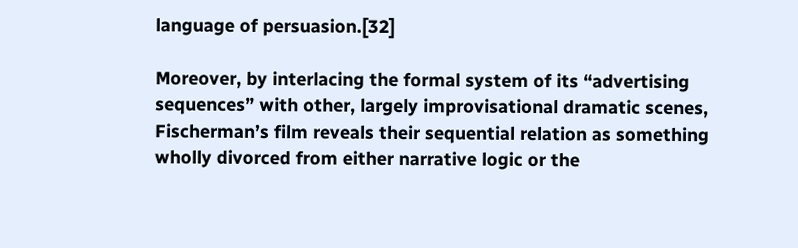language of persuasion.[32]

Moreover, by interlacing the formal system of its “advertising sequences” with other, largely improvisational dramatic scenes, Fischerman’s film reveals their sequential relation as something wholly divorced from either narrative logic or the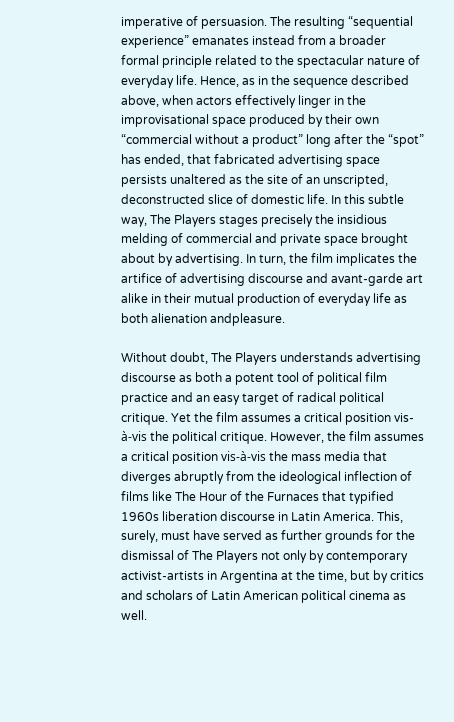imperative of persuasion. The resulting “sequential experience” emanates instead from a broader formal principle related to the spectacular nature of everyday life. Hence, as in the sequence described above, when actors effectively linger in the improvisational space produced by their own “commercial without a product” long after the “spot” has ended, that fabricated advertising space persists unaltered as the site of an unscripted, deconstructed slice of domestic life. In this subtle way, The Players stages precisely the insidious melding of commercial and private space brought about by advertising. In turn, the film implicates the artifice of advertising discourse and avant-garde art alike in their mutual production of everyday life as both alienation andpleasure.

Without doubt, The Players understands advertising discourse as both a potent tool of political film practice and an easy target of radical political critique. Yet the film assumes a critical position vis-à-vis the political critique. However, the film assumes a critical position vis-à-vis the mass media that diverges abruptly from the ideological inflection of films like The Hour of the Furnaces that typified 1960s liberation discourse in Latin America. This, surely, must have served as further grounds for the dismissal of The Players not only by contemporary activist-artists in Argentina at the time, but by critics and scholars of Latin American political cinema as well.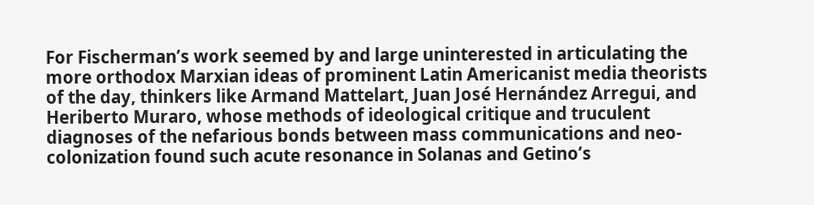For Fischerman’s work seemed by and large uninterested in articulating the more orthodox Marxian ideas of prominent Latin Americanist media theorists of the day, thinkers like Armand Mattelart, Juan José Hernández Arregui, and Heriberto Muraro, whose methods of ideological critique and truculent diagnoses of the nefarious bonds between mass communications and neo-colonization found such acute resonance in Solanas and Getino’s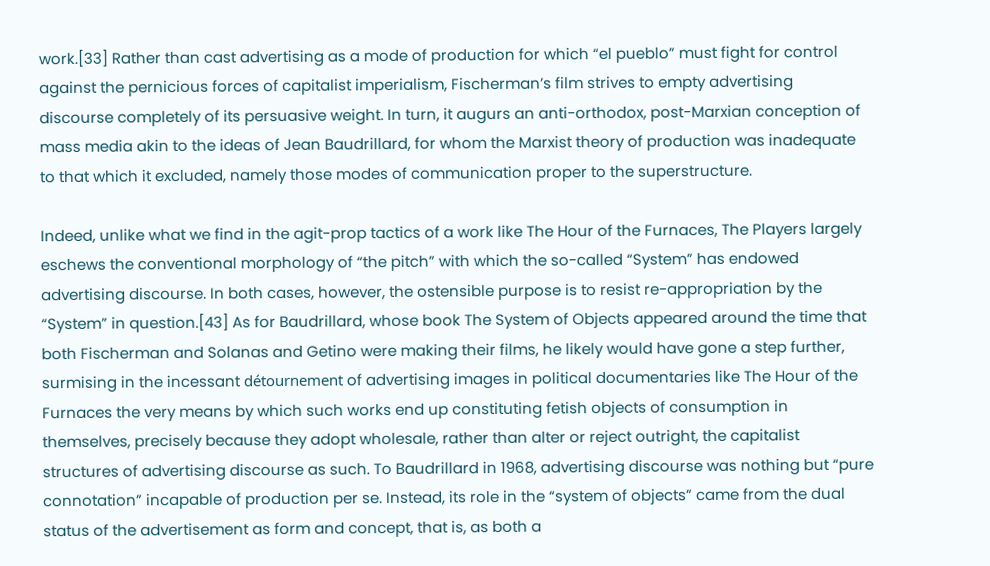work.[33] Rather than cast advertising as a mode of production for which “el pueblo” must fight for control against the pernicious forces of capitalist imperialism, Fischerman’s film strives to empty advertising discourse completely of its persuasive weight. In turn, it augurs an anti-orthodox, post-Marxian conception of mass media akin to the ideas of Jean Baudrillard, for whom the Marxist theory of production was inadequate to that which it excluded, namely those modes of communication proper to the superstructure.

Indeed, unlike what we find in the agit-prop tactics of a work like The Hour of the Furnaces, The Players largely eschews the conventional morphology of “the pitch” with which the so-called “System” has endowed advertising discourse. In both cases, however, the ostensible purpose is to resist re-appropriation by the “System” in question.[43] As for Baudrillard, whose book The System of Objects appeared around the time that both Fischerman and Solanas and Getino were making their films, he likely would have gone a step further, surmising in the incessant détournement of advertising images in political documentaries like The Hour of the Furnaces the very means by which such works end up constituting fetish objects of consumption in themselves, precisely because they adopt wholesale, rather than alter or reject outright, the capitalist structures of advertising discourse as such. To Baudrillard in 1968, advertising discourse was nothing but “pure connotation” incapable of production per se. Instead, its role in the “system of objects” came from the dual status of the advertisement as form and concept, that is, as both a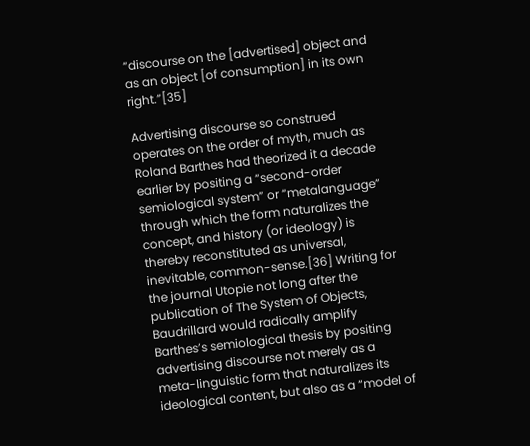“discourse on the [advertised] object and as an object [of consumption] in its own right.”[35]

Advertising discourse so construed operates on the order of myth, much as Roland Barthes had theorized it a decade earlier by positing a “second-order semiological system” or “metalanguage” through which the form naturalizes the concept, and history (or ideology) is thereby reconstituted as universal, inevitable, common-sense.[36] Writing for the journal Utopie not long after the publication of The System of Objects, Baudrillard would radically amplify Barthes’s semiological thesis by positing advertising discourse not merely as a meta-linguistic form that naturalizes its ideological content, but also as a “model of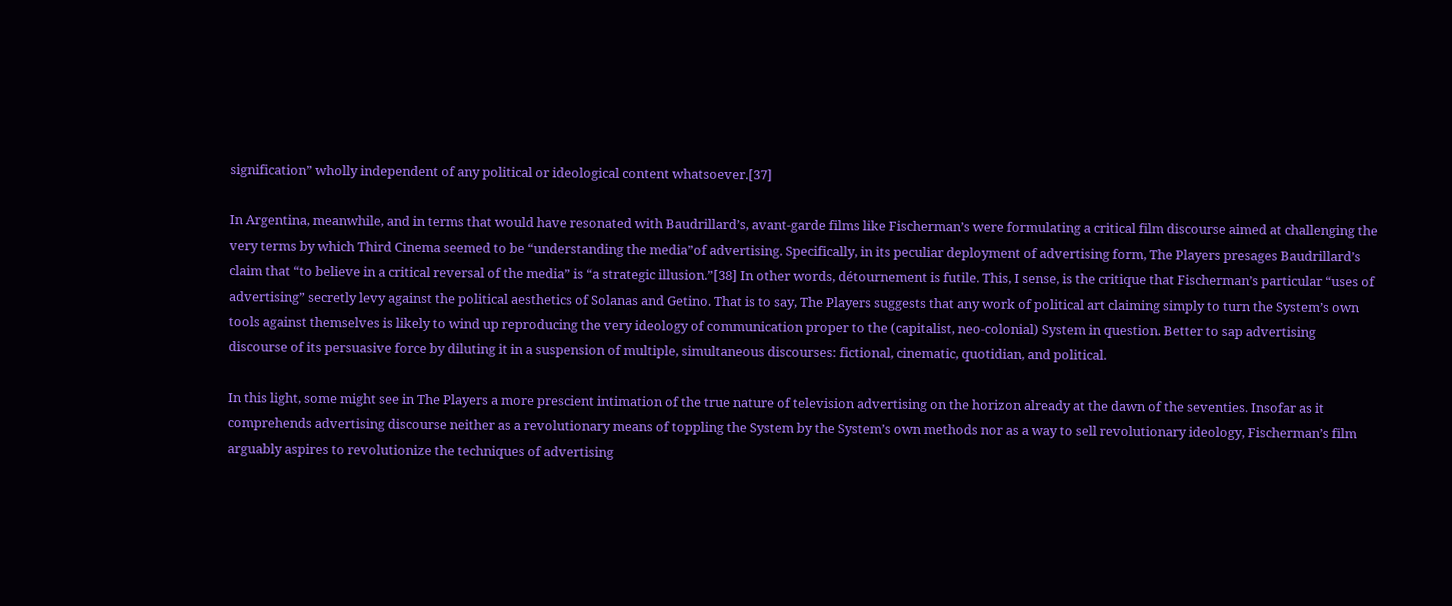signification” wholly independent of any political or ideological content whatsoever.[37]

In Argentina, meanwhile, and in terms that would have resonated with Baudrillard’s, avant-garde films like Fischerman’s were formulating a critical film discourse aimed at challenging the very terms by which Third Cinema seemed to be “understanding the media”of advertising. Specifically, in its peculiar deployment of advertising form, The Players presages Baudrillard’s claim that “to believe in a critical reversal of the media” is “a strategic illusion.”[38] In other words, détournement is futile. This, I sense, is the critique that Fischerman’s particular “uses of advertising” secretly levy against the political aesthetics of Solanas and Getino. That is to say, The Players suggests that any work of political art claiming simply to turn the System’s own tools against themselves is likely to wind up reproducing the very ideology of communication proper to the (capitalist, neo-colonial) System in question. Better to sap advertising discourse of its persuasive force by diluting it in a suspension of multiple, simultaneous discourses: fictional, cinematic, quotidian, and political.

In this light, some might see in The Players a more prescient intimation of the true nature of television advertising on the horizon already at the dawn of the seventies. Insofar as it comprehends advertising discourse neither as a revolutionary means of toppling the System by the System’s own methods nor as a way to sell revolutionary ideology, Fischerman’s film arguably aspires to revolutionize the techniques of advertising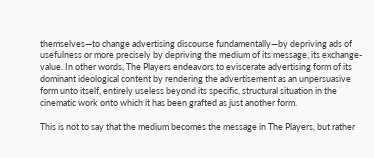themselves—to change advertising discourse fundamentally—by depriving ads of usefulness or more precisely by depriving the medium of its message, its exchange-value. In other words, The Players endeavors to eviscerate advertising form of its dominant ideological content by rendering the advertisement as an unpersuasive form unto itself, entirely useless beyond its specific, structural situation in the cinematic work onto which it has been grafted as just another form.

This is not to say that the medium becomes the message in The Players, but rather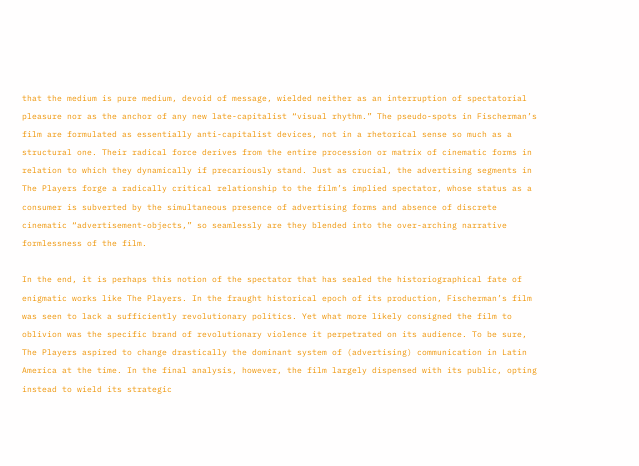that the medium is pure medium, devoid of message, wielded neither as an interruption of spectatorial pleasure nor as the anchor of any new late-capitalist “visual rhythm.” The pseudo-spots in Fischerman’s film are formulated as essentially anti-capitalist devices, not in a rhetorical sense so much as a structural one. Their radical force derives from the entire procession or matrix of cinematic forms in relation to which they dynamically if precariously stand. Just as crucial, the advertising segments in The Players forge a radically critical relationship to the film’s implied spectator, whose status as a consumer is subverted by the simultaneous presence of advertising forms and absence of discrete cinematic “advertisement-objects,” so seamlessly are they blended into the over-arching narrative formlessness of the film.

In the end, it is perhaps this notion of the spectator that has sealed the historiographical fate of enigmatic works like The Players. In the fraught historical epoch of its production, Fischerman’s film was seen to lack a sufficiently revolutionary politics. Yet what more likely consigned the film to oblivion was the specific brand of revolutionary violence it perpetrated on its audience. To be sure, The Players aspired to change drastically the dominant system of (advertising) communication in Latin America at the time. In the final analysis, however, the film largely dispensed with its public, opting instead to wield its strategic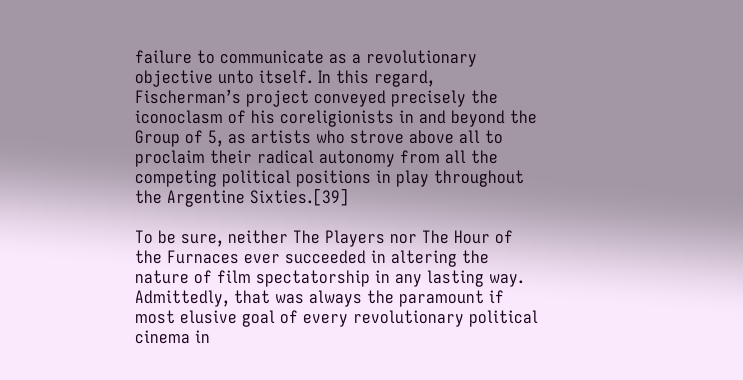failure to communicate as a revolutionary objective unto itself. In this regard, Fischerman’s project conveyed precisely the iconoclasm of his coreligionists in and beyond the Group of 5, as artists who strove above all to proclaim their radical autonomy from all the competing political positions in play throughout the Argentine Sixties.[39]

To be sure, neither The Players nor The Hour of the Furnaces ever succeeded in altering the nature of film spectatorship in any lasting way. Admittedly, that was always the paramount if most elusive goal of every revolutionary political cinema in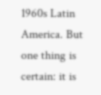1960s Latin America. But one thing is certain: it is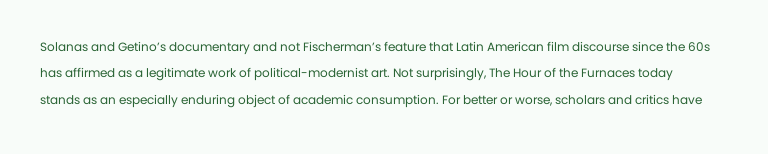Solanas and Getino’s documentary and not Fischerman’s feature that Latin American film discourse since the 60s has affirmed as a legitimate work of political-modernist art. Not surprisingly, The Hour of the Furnaces today stands as an especially enduring object of academic consumption. For better or worse, scholars and critics have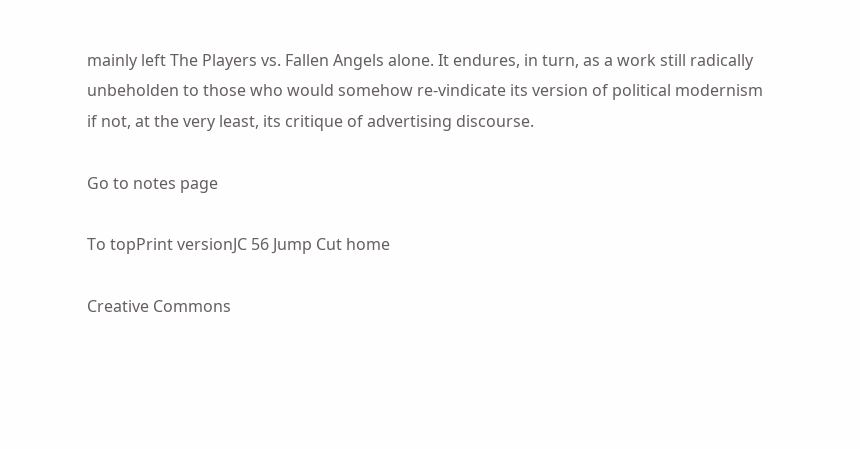mainly left The Players vs. Fallen Angels alone. It endures, in turn, as a work still radically unbeholden to those who would somehow re-vindicate its version of political modernism if not, at the very least, its critique of advertising discourse.

Go to notes page

To topPrint versionJC 56 Jump Cut home

Creative Commons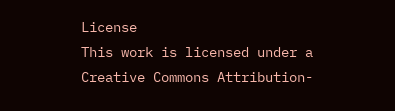License
This work is licensed under a Creative Commons Attribution-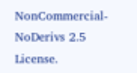NonCommercial-NoDerivs 2.5 License.